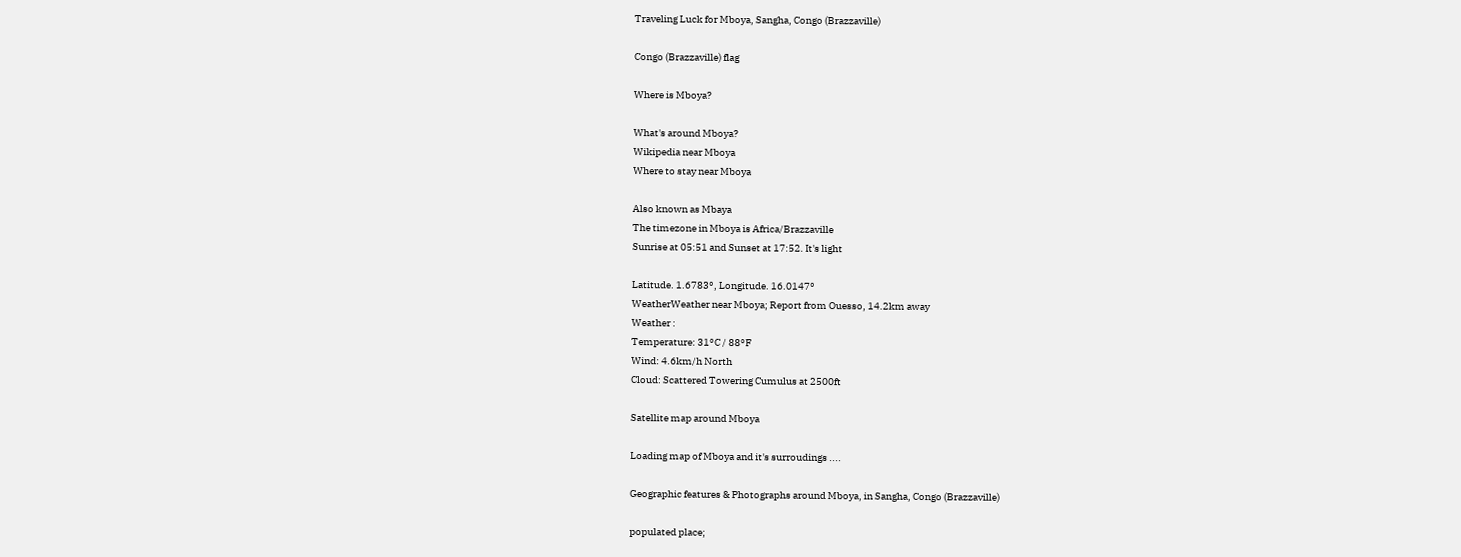Traveling Luck for Mboya, Sangha, Congo (Brazzaville)

Congo (Brazzaville) flag

Where is Mboya?

What's around Mboya?
Wikipedia near Mboya
Where to stay near Mboya

Also known as Mbaya
The timezone in Mboya is Africa/Brazzaville
Sunrise at 05:51 and Sunset at 17:52. It's light

Latitude. 1.6783°, Longitude. 16.0147°
WeatherWeather near Mboya; Report from Ouesso, 14.2km away
Weather :
Temperature: 31°C / 88°F
Wind: 4.6km/h North
Cloud: Scattered Towering Cumulus at 2500ft

Satellite map around Mboya

Loading map of Mboya and it's surroudings ....

Geographic features & Photographs around Mboya, in Sangha, Congo (Brazzaville)

populated place;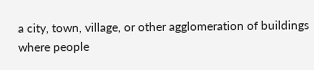a city, town, village, or other agglomeration of buildings where people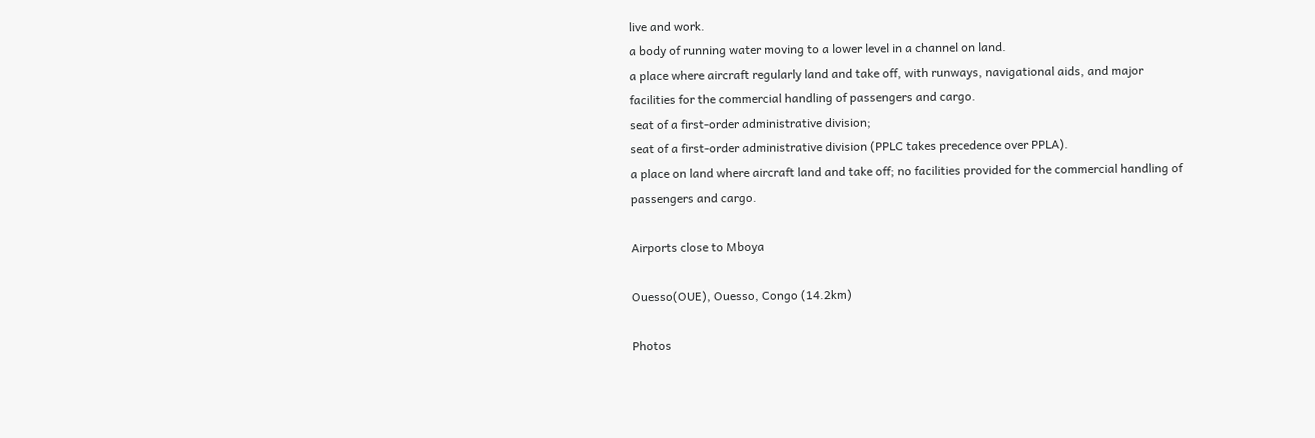live and work.
a body of running water moving to a lower level in a channel on land.
a place where aircraft regularly land and take off, with runways, navigational aids, and major facilities for the commercial handling of passengers and cargo.
seat of a first-order administrative division;
seat of a first-order administrative division (PPLC takes precedence over PPLA).
a place on land where aircraft land and take off; no facilities provided for the commercial handling of passengers and cargo.

Airports close to Mboya

Ouesso(OUE), Ouesso, Congo (14.2km)

Photos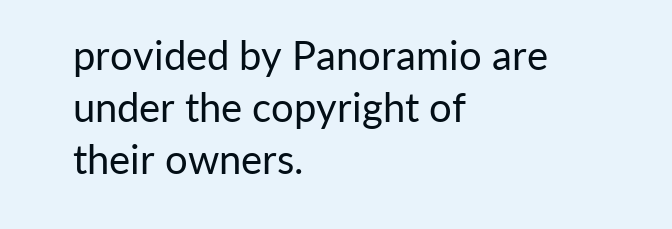provided by Panoramio are under the copyright of their owners.